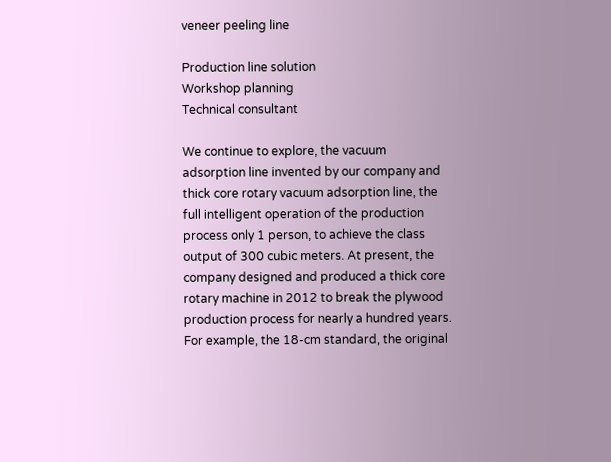veneer peeling line

Production line solution
Workshop planning
Technical consultant

We continue to explore, the vacuum adsorption line invented by our company and thick core rotary vacuum adsorption line, the full intelligent operation of the production process only 1 person, to achieve the class output of 300 cubic meters. At present, the company designed and produced a thick core rotary machine in 2012 to break the plywood production process for nearly a hundred years. For example, the 18-cm standard, the original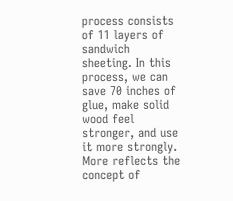process consists of 11 layers of sandwich sheeting. In this process, we can save 70 inches of glue, make solid wood feel stronger, and use it more strongly. More reflects the concept of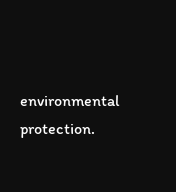environmental protection.